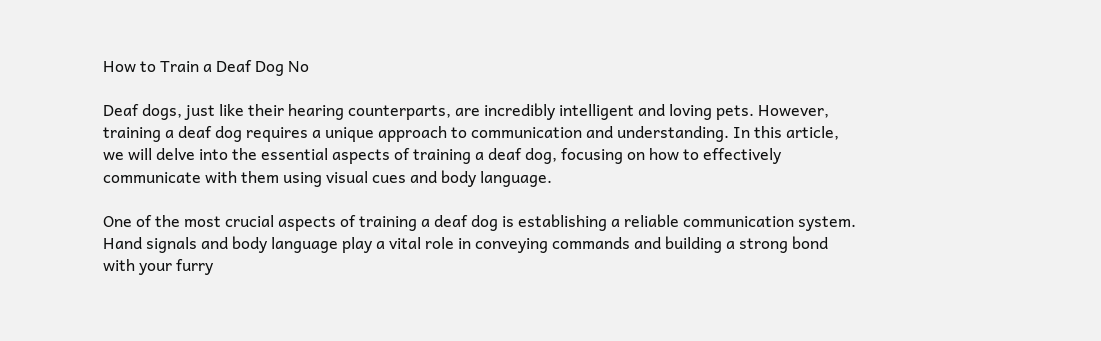How to Train a Deaf Dog No

Deaf dogs, just like their hearing counterparts, are incredibly intelligent and loving pets. However, training a deaf dog requires a unique approach to communication and understanding. In this article, we will delve into the essential aspects of training a deaf dog, focusing on how to effectively communicate with them using visual cues and body language.

One of the most crucial aspects of training a deaf dog is establishing a reliable communication system. Hand signals and body language play a vital role in conveying commands and building a strong bond with your furry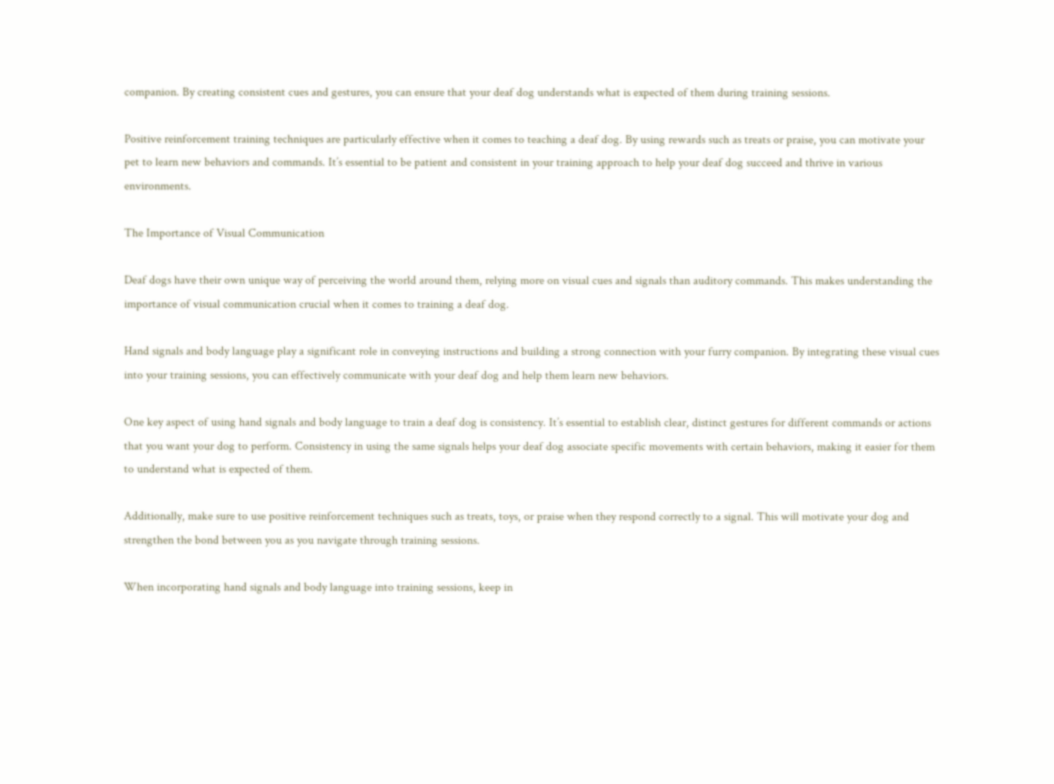companion. By creating consistent cues and gestures, you can ensure that your deaf dog understands what is expected of them during training sessions.

Positive reinforcement training techniques are particularly effective when it comes to teaching a deaf dog. By using rewards such as treats or praise, you can motivate your pet to learn new behaviors and commands. It’s essential to be patient and consistent in your training approach to help your deaf dog succeed and thrive in various environments.

The Importance of Visual Communication

Deaf dogs have their own unique way of perceiving the world around them, relying more on visual cues and signals than auditory commands. This makes understanding the importance of visual communication crucial when it comes to training a deaf dog.

Hand signals and body language play a significant role in conveying instructions and building a strong connection with your furry companion. By integrating these visual cues into your training sessions, you can effectively communicate with your deaf dog and help them learn new behaviors.

One key aspect of using hand signals and body language to train a deaf dog is consistency. It’s essential to establish clear, distinct gestures for different commands or actions that you want your dog to perform. Consistency in using the same signals helps your deaf dog associate specific movements with certain behaviors, making it easier for them to understand what is expected of them.

Additionally, make sure to use positive reinforcement techniques such as treats, toys, or praise when they respond correctly to a signal. This will motivate your dog and strengthen the bond between you as you navigate through training sessions.

When incorporating hand signals and body language into training sessions, keep in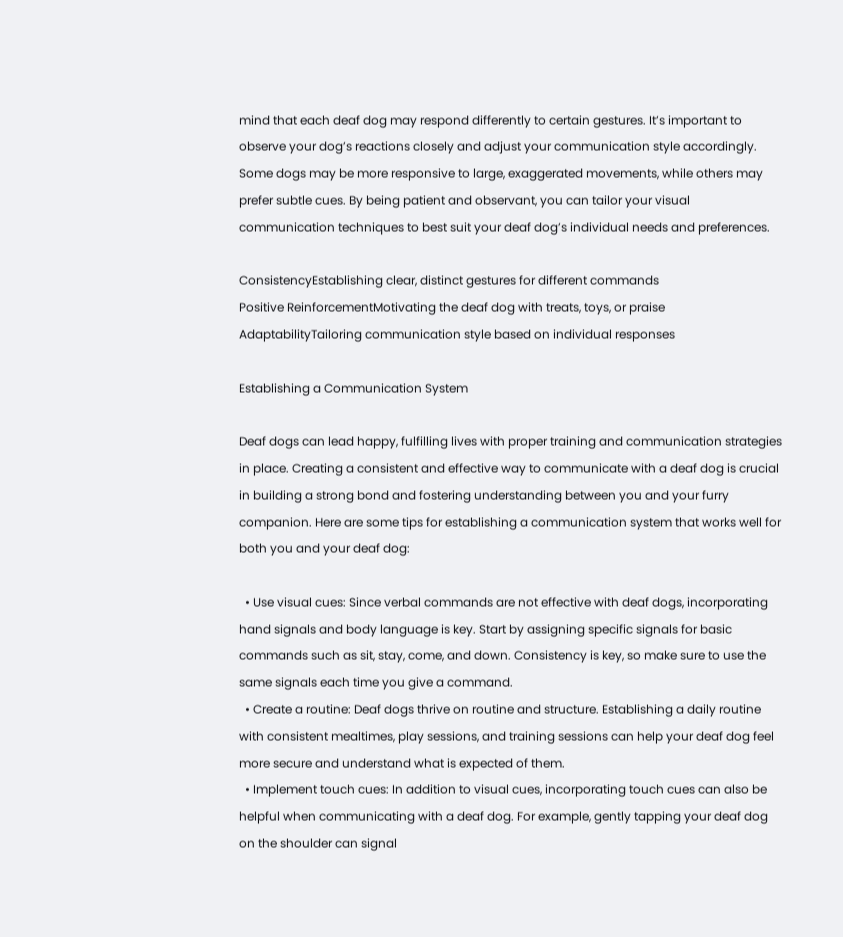mind that each deaf dog may respond differently to certain gestures. It’s important to observe your dog’s reactions closely and adjust your communication style accordingly. Some dogs may be more responsive to large, exaggerated movements, while others may prefer subtle cues. By being patient and observant, you can tailor your visual communication techniques to best suit your deaf dog’s individual needs and preferences.

ConsistencyEstablishing clear, distinct gestures for different commands
Positive ReinforcementMotivating the deaf dog with treats, toys, or praise
AdaptabilityTailoring communication style based on individual responses

Establishing a Communication System

Deaf dogs can lead happy, fulfilling lives with proper training and communication strategies in place. Creating a consistent and effective way to communicate with a deaf dog is crucial in building a strong bond and fostering understanding between you and your furry companion. Here are some tips for establishing a communication system that works well for both you and your deaf dog:

  • Use visual cues: Since verbal commands are not effective with deaf dogs, incorporating hand signals and body language is key. Start by assigning specific signals for basic commands such as sit, stay, come, and down. Consistency is key, so make sure to use the same signals each time you give a command.
  • Create a routine: Deaf dogs thrive on routine and structure. Establishing a daily routine with consistent mealtimes, play sessions, and training sessions can help your deaf dog feel more secure and understand what is expected of them.
  • Implement touch cues: In addition to visual cues, incorporating touch cues can also be helpful when communicating with a deaf dog. For example, gently tapping your deaf dog on the shoulder can signal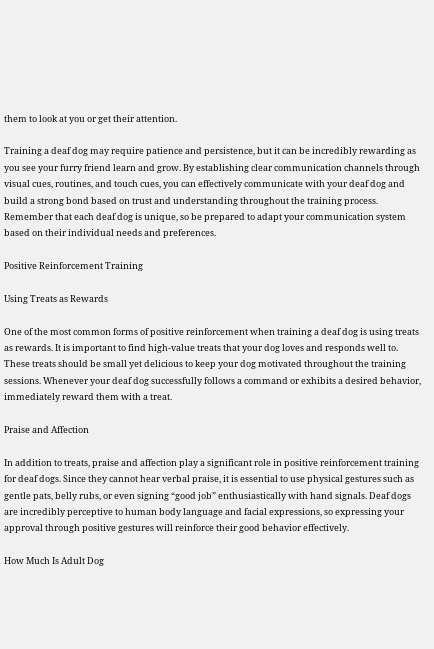them to look at you or get their attention.

Training a deaf dog may require patience and persistence, but it can be incredibly rewarding as you see your furry friend learn and grow. By establishing clear communication channels through visual cues, routines, and touch cues, you can effectively communicate with your deaf dog and build a strong bond based on trust and understanding throughout the training process. Remember that each deaf dog is unique, so be prepared to adapt your communication system based on their individual needs and preferences.

Positive Reinforcement Training

Using Treats as Rewards

One of the most common forms of positive reinforcement when training a deaf dog is using treats as rewards. It is important to find high-value treats that your dog loves and responds well to. These treats should be small yet delicious to keep your dog motivated throughout the training sessions. Whenever your deaf dog successfully follows a command or exhibits a desired behavior, immediately reward them with a treat.

Praise and Affection

In addition to treats, praise and affection play a significant role in positive reinforcement training for deaf dogs. Since they cannot hear verbal praise, it is essential to use physical gestures such as gentle pats, belly rubs, or even signing “good job” enthusiastically with hand signals. Deaf dogs are incredibly perceptive to human body language and facial expressions, so expressing your approval through positive gestures will reinforce their good behavior effectively.

How Much Is Adult Dog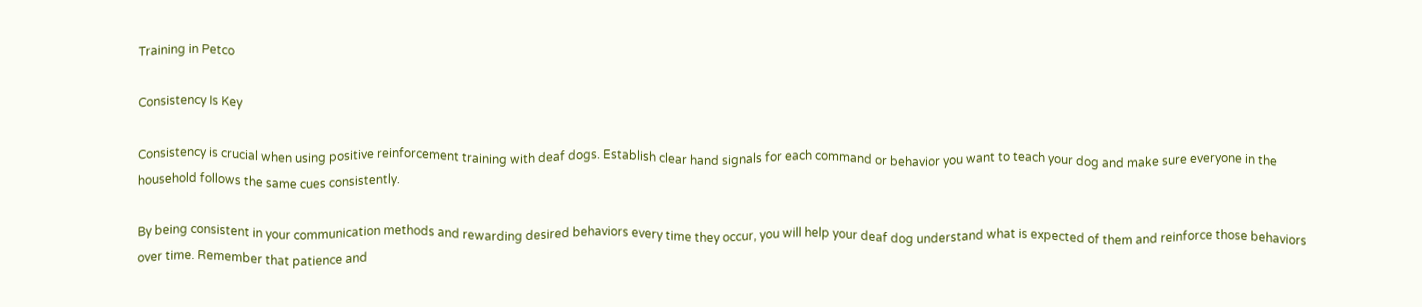Training in Petco

Consistency Is Key

Consistency is crucial when using positive reinforcement training with deaf dogs. Establish clear hand signals for each command or behavior you want to teach your dog and make sure everyone in the household follows the same cues consistently.

By being consistent in your communication methods and rewarding desired behaviors every time they occur, you will help your deaf dog understand what is expected of them and reinforce those behaviors over time. Remember that patience and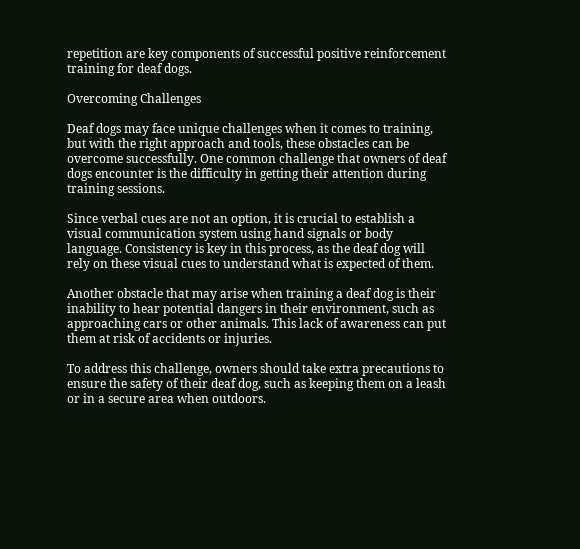repetition are key components of successful positive reinforcement training for deaf dogs.

Overcoming Challenges

Deaf dogs may face unique challenges when it comes to training, but with the right approach and tools, these obstacles can be overcome successfully. One common challenge that owners of deaf dogs encounter is the difficulty in getting their attention during training sessions.

Since verbal cues are not an option, it is crucial to establish a visual communication system using hand signals or body language. Consistency is key in this process, as the deaf dog will rely on these visual cues to understand what is expected of them.

Another obstacle that may arise when training a deaf dog is their inability to hear potential dangers in their environment, such as approaching cars or other animals. This lack of awareness can put them at risk of accidents or injuries.

To address this challenge, owners should take extra precautions to ensure the safety of their deaf dog, such as keeping them on a leash or in a secure area when outdoors.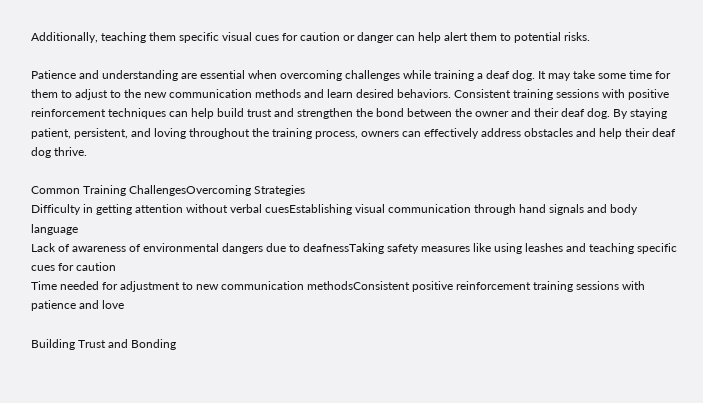Additionally, teaching them specific visual cues for caution or danger can help alert them to potential risks.

Patience and understanding are essential when overcoming challenges while training a deaf dog. It may take some time for them to adjust to the new communication methods and learn desired behaviors. Consistent training sessions with positive reinforcement techniques can help build trust and strengthen the bond between the owner and their deaf dog. By staying patient, persistent, and loving throughout the training process, owners can effectively address obstacles and help their deaf dog thrive.

Common Training ChallengesOvercoming Strategies
Difficulty in getting attention without verbal cuesEstablishing visual communication through hand signals and body language
Lack of awareness of environmental dangers due to deafnessTaking safety measures like using leashes and teaching specific cues for caution
Time needed for adjustment to new communication methodsConsistent positive reinforcement training sessions with patience and love

Building Trust and Bonding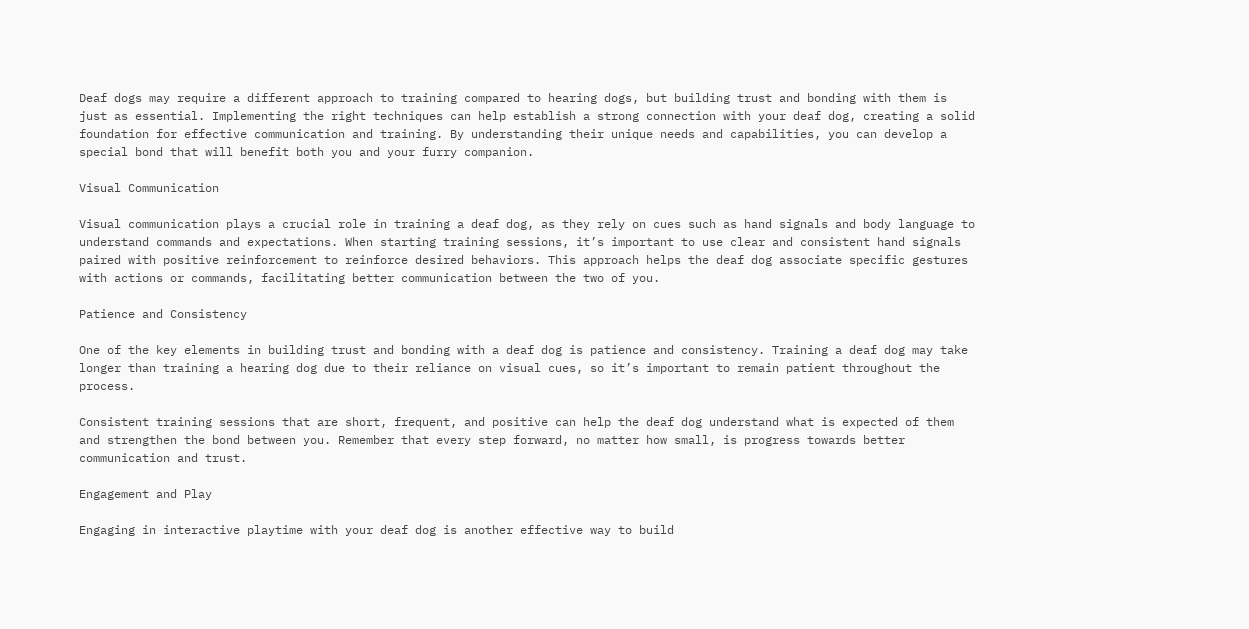Deaf dogs may require a different approach to training compared to hearing dogs, but building trust and bonding with them is just as essential. Implementing the right techniques can help establish a strong connection with your deaf dog, creating a solid foundation for effective communication and training. By understanding their unique needs and capabilities, you can develop a special bond that will benefit both you and your furry companion.

Visual Communication

Visual communication plays a crucial role in training a deaf dog, as they rely on cues such as hand signals and body language to understand commands and expectations. When starting training sessions, it’s important to use clear and consistent hand signals paired with positive reinforcement to reinforce desired behaviors. This approach helps the deaf dog associate specific gestures with actions or commands, facilitating better communication between the two of you.

Patience and Consistency

One of the key elements in building trust and bonding with a deaf dog is patience and consistency. Training a deaf dog may take longer than training a hearing dog due to their reliance on visual cues, so it’s important to remain patient throughout the process.

Consistent training sessions that are short, frequent, and positive can help the deaf dog understand what is expected of them and strengthen the bond between you. Remember that every step forward, no matter how small, is progress towards better communication and trust.

Engagement and Play

Engaging in interactive playtime with your deaf dog is another effective way to build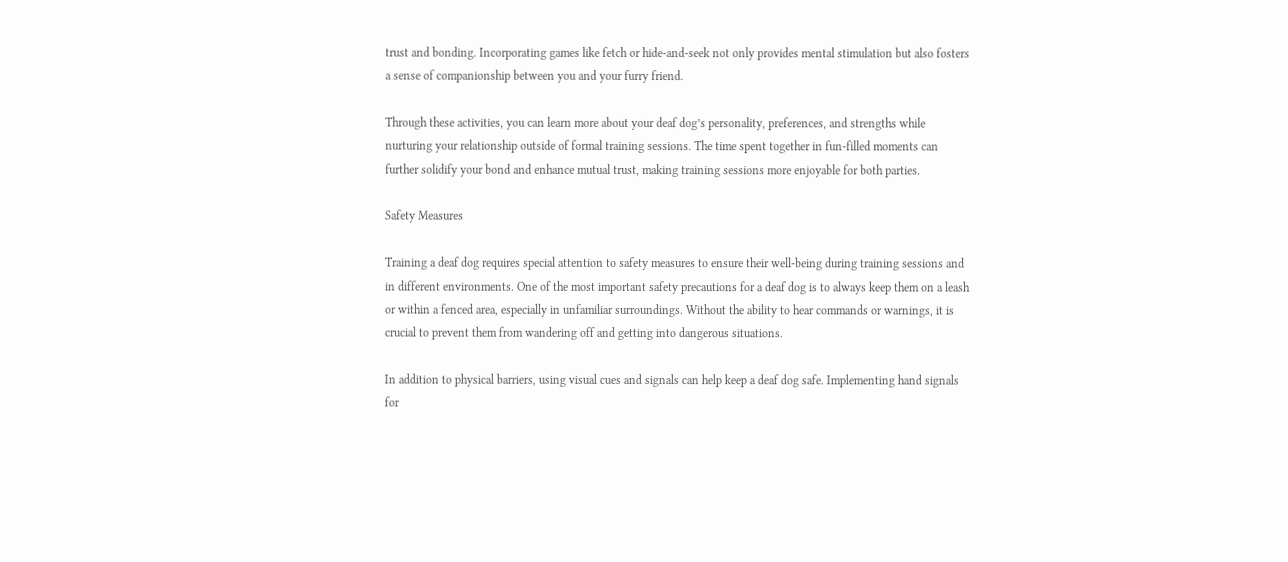trust and bonding. Incorporating games like fetch or hide-and-seek not only provides mental stimulation but also fosters a sense of companionship between you and your furry friend.

Through these activities, you can learn more about your deaf dog’s personality, preferences, and strengths while nurturing your relationship outside of formal training sessions. The time spent together in fun-filled moments can further solidify your bond and enhance mutual trust, making training sessions more enjoyable for both parties.

Safety Measures

Training a deaf dog requires special attention to safety measures to ensure their well-being during training sessions and in different environments. One of the most important safety precautions for a deaf dog is to always keep them on a leash or within a fenced area, especially in unfamiliar surroundings. Without the ability to hear commands or warnings, it is crucial to prevent them from wandering off and getting into dangerous situations.

In addition to physical barriers, using visual cues and signals can help keep a deaf dog safe. Implementing hand signals for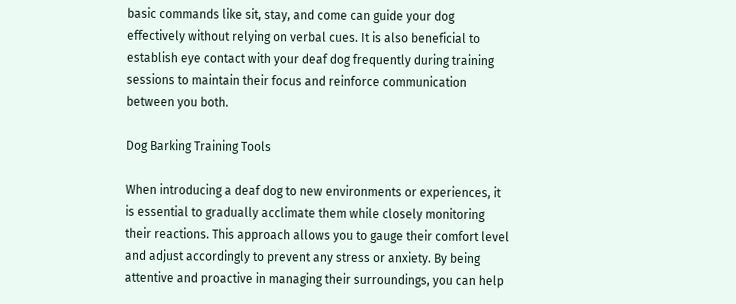basic commands like sit, stay, and come can guide your dog effectively without relying on verbal cues. It is also beneficial to establish eye contact with your deaf dog frequently during training sessions to maintain their focus and reinforce communication between you both.

Dog Barking Training Tools

When introducing a deaf dog to new environments or experiences, it is essential to gradually acclimate them while closely monitoring their reactions. This approach allows you to gauge their comfort level and adjust accordingly to prevent any stress or anxiety. By being attentive and proactive in managing their surroundings, you can help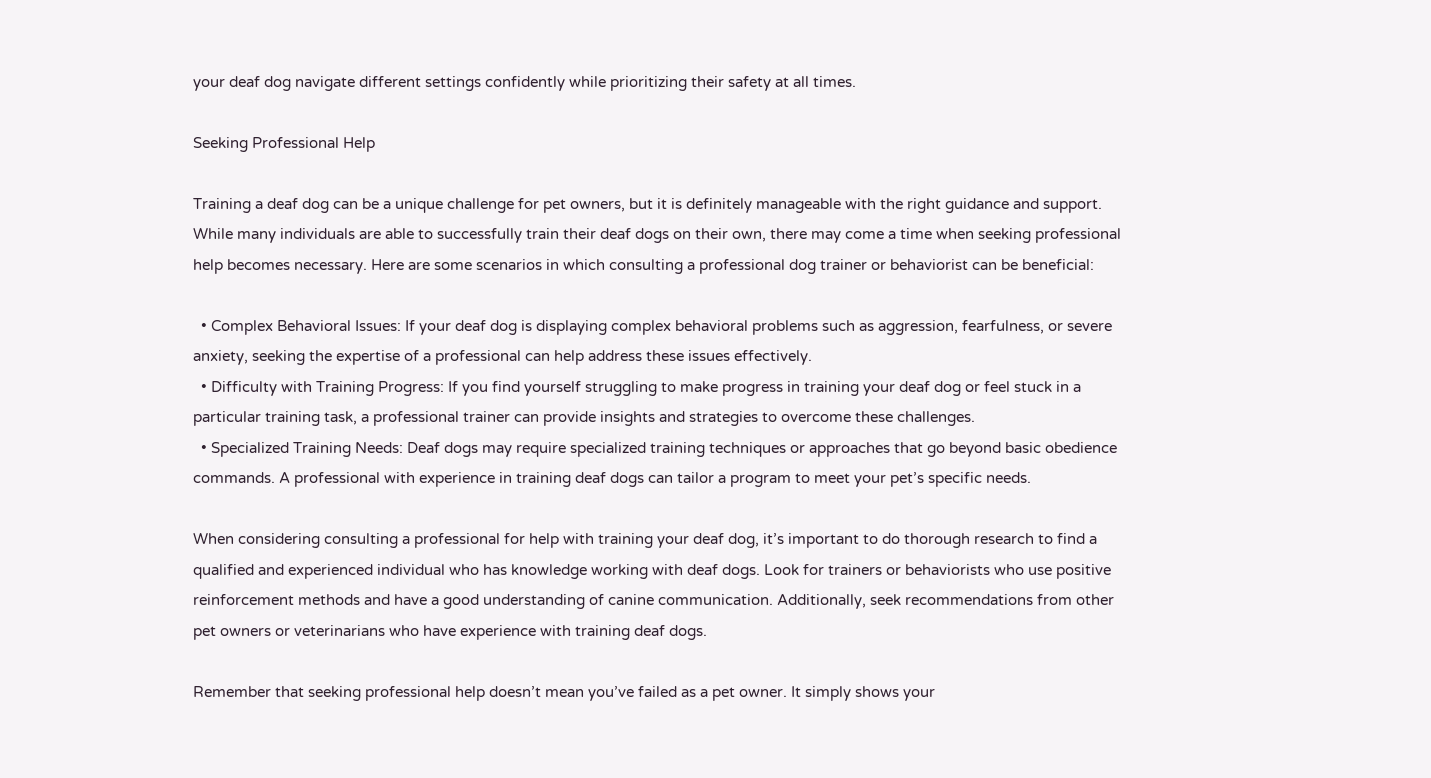your deaf dog navigate different settings confidently while prioritizing their safety at all times.

Seeking Professional Help

Training a deaf dog can be a unique challenge for pet owners, but it is definitely manageable with the right guidance and support. While many individuals are able to successfully train their deaf dogs on their own, there may come a time when seeking professional help becomes necessary. Here are some scenarios in which consulting a professional dog trainer or behaviorist can be beneficial:

  • Complex Behavioral Issues: If your deaf dog is displaying complex behavioral problems such as aggression, fearfulness, or severe anxiety, seeking the expertise of a professional can help address these issues effectively.
  • Difficulty with Training Progress: If you find yourself struggling to make progress in training your deaf dog or feel stuck in a particular training task, a professional trainer can provide insights and strategies to overcome these challenges.
  • Specialized Training Needs: Deaf dogs may require specialized training techniques or approaches that go beyond basic obedience commands. A professional with experience in training deaf dogs can tailor a program to meet your pet’s specific needs.

When considering consulting a professional for help with training your deaf dog, it’s important to do thorough research to find a qualified and experienced individual who has knowledge working with deaf dogs. Look for trainers or behaviorists who use positive reinforcement methods and have a good understanding of canine communication. Additionally, seek recommendations from other pet owners or veterinarians who have experience with training deaf dogs.

Remember that seeking professional help doesn’t mean you’ve failed as a pet owner. It simply shows your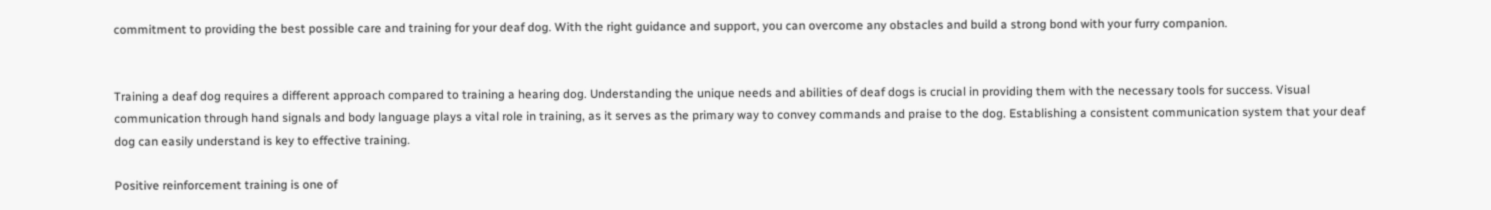commitment to providing the best possible care and training for your deaf dog. With the right guidance and support, you can overcome any obstacles and build a strong bond with your furry companion.


Training a deaf dog requires a different approach compared to training a hearing dog. Understanding the unique needs and abilities of deaf dogs is crucial in providing them with the necessary tools for success. Visual communication through hand signals and body language plays a vital role in training, as it serves as the primary way to convey commands and praise to the dog. Establishing a consistent communication system that your deaf dog can easily understand is key to effective training.

Positive reinforcement training is one of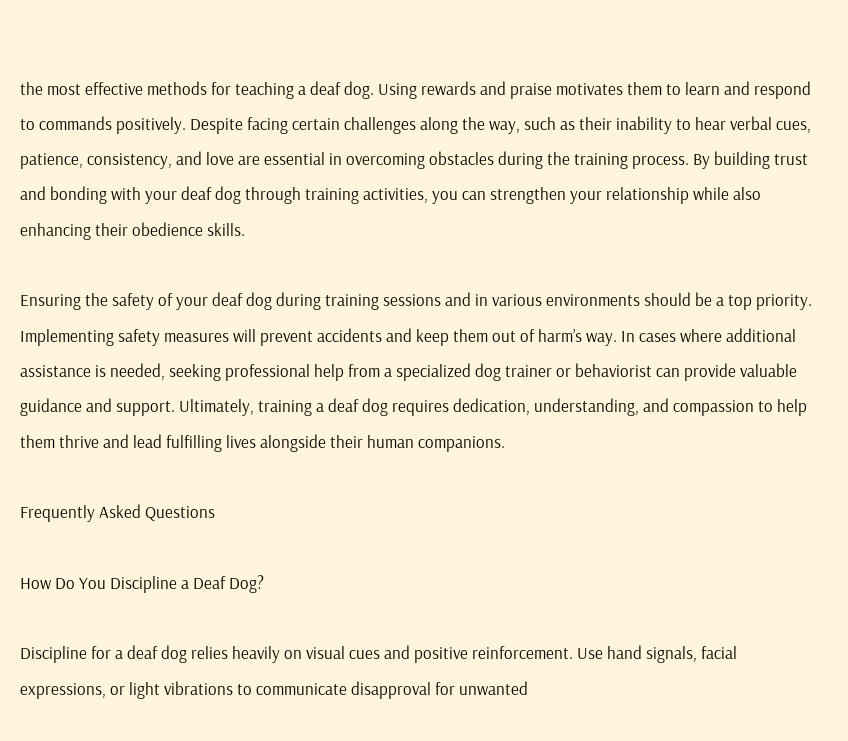the most effective methods for teaching a deaf dog. Using rewards and praise motivates them to learn and respond to commands positively. Despite facing certain challenges along the way, such as their inability to hear verbal cues, patience, consistency, and love are essential in overcoming obstacles during the training process. By building trust and bonding with your deaf dog through training activities, you can strengthen your relationship while also enhancing their obedience skills.

Ensuring the safety of your deaf dog during training sessions and in various environments should be a top priority. Implementing safety measures will prevent accidents and keep them out of harm’s way. In cases where additional assistance is needed, seeking professional help from a specialized dog trainer or behaviorist can provide valuable guidance and support. Ultimately, training a deaf dog requires dedication, understanding, and compassion to help them thrive and lead fulfilling lives alongside their human companions.

Frequently Asked Questions

How Do You Discipline a Deaf Dog?

Discipline for a deaf dog relies heavily on visual cues and positive reinforcement. Use hand signals, facial expressions, or light vibrations to communicate disapproval for unwanted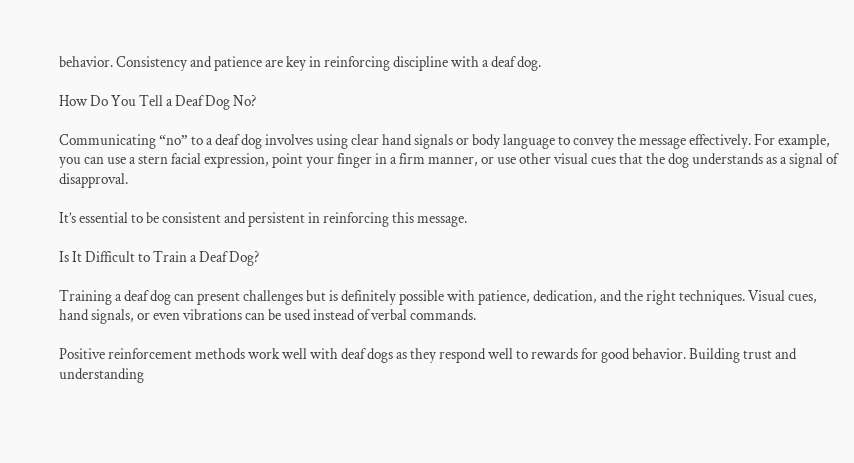behavior. Consistency and patience are key in reinforcing discipline with a deaf dog.

How Do You Tell a Deaf Dog No?

Communicating “no” to a deaf dog involves using clear hand signals or body language to convey the message effectively. For example, you can use a stern facial expression, point your finger in a firm manner, or use other visual cues that the dog understands as a signal of disapproval.

It’s essential to be consistent and persistent in reinforcing this message.

Is It Difficult to Train a Deaf Dog?

Training a deaf dog can present challenges but is definitely possible with patience, dedication, and the right techniques. Visual cues, hand signals, or even vibrations can be used instead of verbal commands.

Positive reinforcement methods work well with deaf dogs as they respond well to rewards for good behavior. Building trust and understanding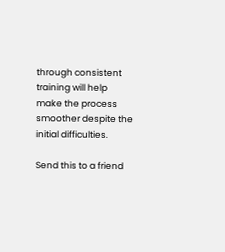through consistent training will help make the process smoother despite the initial difficulties.

Send this to a friend